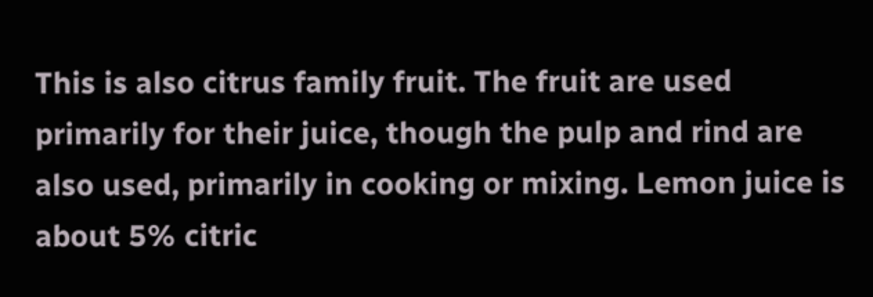This is also citrus family fruit. The fruit are used primarily for their juice, though the pulp and rind are also used, primarily in cooking or mixing. Lemon juice is about 5% citric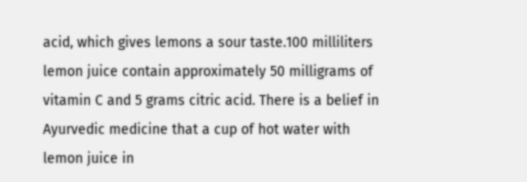acid, which gives lemons a sour taste.100 milliliters lemon juice contain approximately 50 milligrams of vitamin C and 5 grams citric acid. There is a belief in Ayurvedic medicine that a cup of hot water with lemon juice in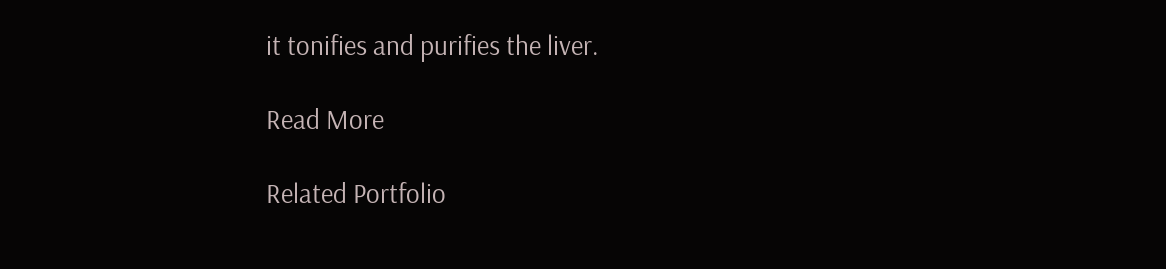it tonifies and purifies the liver.

Read More

Related Portfolio